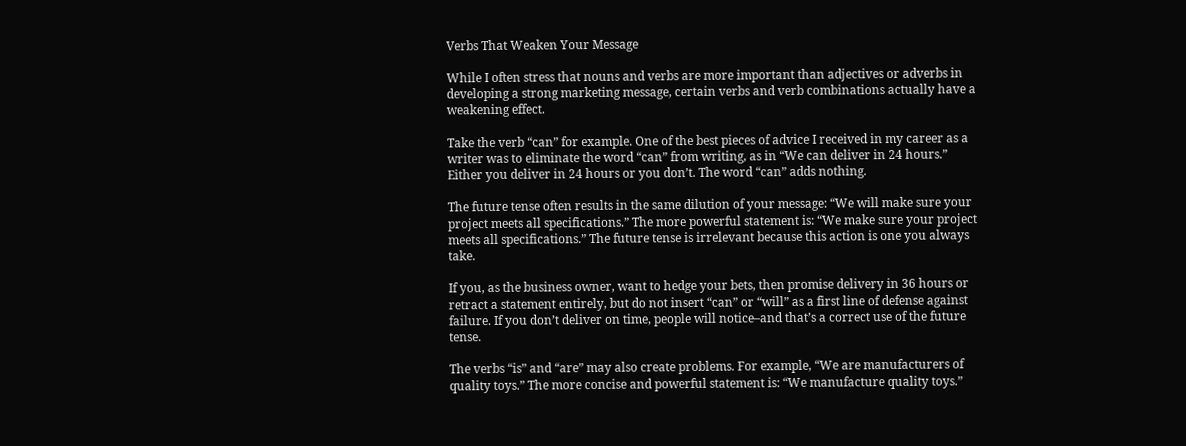Verbs That Weaken Your Message

While I often stress that nouns and verbs are more important than adjectives or adverbs in developing a strong marketing message, certain verbs and verb combinations actually have a weakening effect.

Take the verb “can” for example. One of the best pieces of advice I received in my career as a writer was to eliminate the word “can” from writing, as in “We can deliver in 24 hours.” Either you deliver in 24 hours or you don’t. The word “can” adds nothing.

The future tense often results in the same dilution of your message: “We will make sure your project meets all specifications.” The more powerful statement is: “We make sure your project meets all specifications.” The future tense is irrelevant because this action is one you always take.

If you, as the business owner, want to hedge your bets, then promise delivery in 36 hours or retract a statement entirely, but do not insert “can” or “will” as a first line of defense against failure. If you don’t deliver on time, people will notice–and that’s a correct use of the future tense.

The verbs “is” and “are” may also create problems. For example, “We are manufacturers of quality toys.” The more concise and powerful statement is: “We manufacture quality toys.”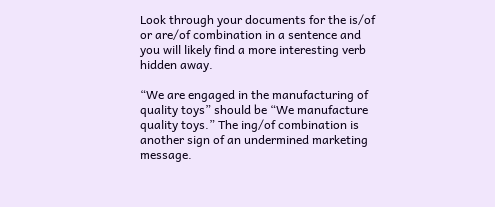Look through your documents for the is/of or are/of combination in a sentence and you will likely find a more interesting verb hidden away.

“We are engaged in the manufacturing of quality toys” should be “We manufacture quality toys.” The ing/of combination is another sign of an undermined marketing message.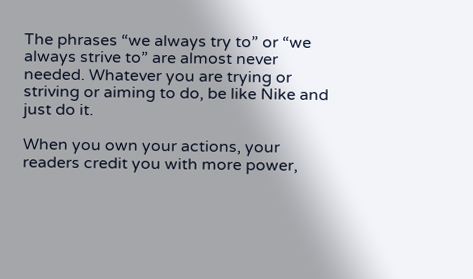The phrases “we always try to” or “we always strive to” are almost never needed. Whatever you are trying or striving or aiming to do, be like Nike and just do it.

When you own your actions, your readers credit you with more power,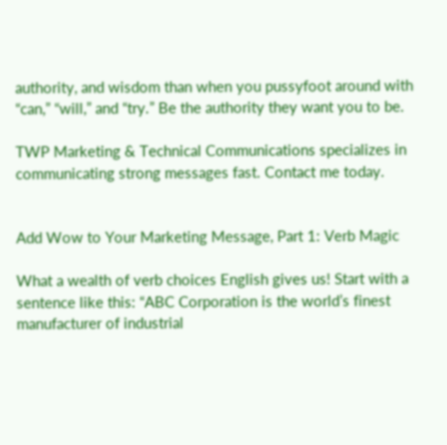authority, and wisdom than when you pussyfoot around with “can,” “will,” and “try.” Be the authority they want you to be.

TWP Marketing & Technical Communications specializes in communicating strong messages fast. Contact me today.


Add Wow to Your Marketing Message, Part 1: Verb Magic

What a wealth of verb choices English gives us! Start with a sentence like this: “ABC Corporation is the world’s finest manufacturer of industrial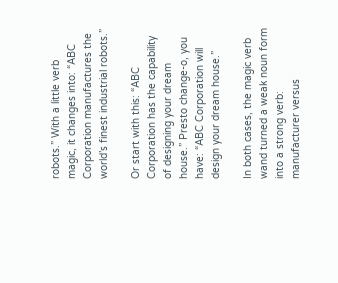robots.” With a little verb magic, it changes into: “ABC Corporation manufactures the world’s finest industrial robots.”

Or start with this: “ABC Corporation has the capability of designing your dream house.” Presto change-o, you have: “ABC Corporation will design your dream house.”

In both cases, the magic verb wand turned a weak noun form into a strong verb: manufacturer versus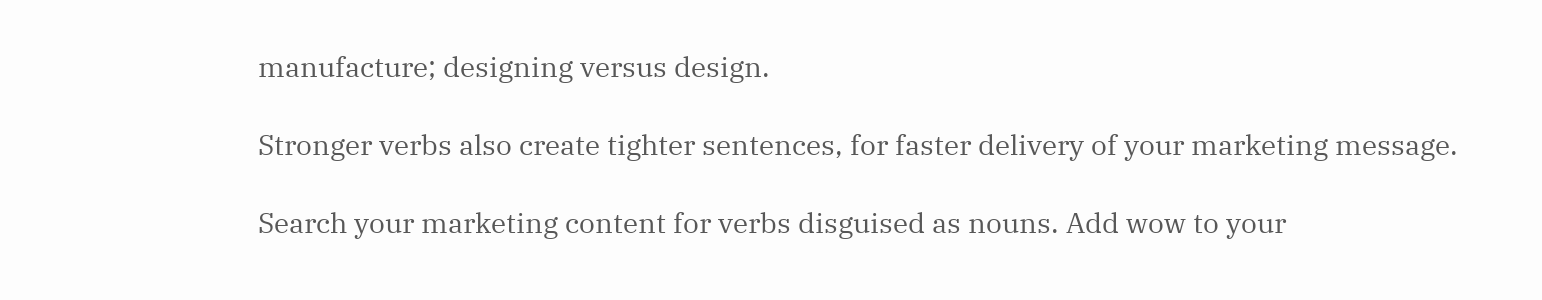manufacture; designing versus design.

Stronger verbs also create tighter sentences, for faster delivery of your marketing message.

Search your marketing content for verbs disguised as nouns. Add wow to your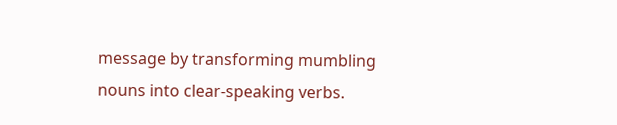message by transforming mumbling nouns into clear-speaking verbs.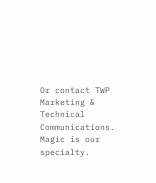Or contact TWP Marketing & Technical Communications. Magic is our specialty.